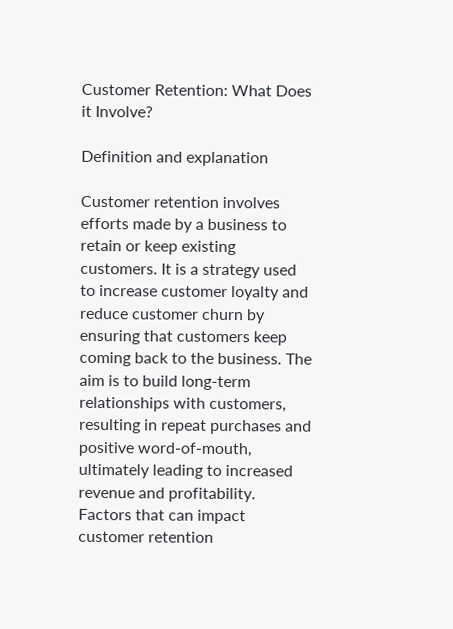Customer Retention: What Does it Involve?

Definition and explanation

Customer retention involves efforts made by a business to retain or keep existing customers. It is a strategy used to increase customer loyalty and reduce customer churn by ensuring that customers keep coming back to the business. The aim is to build long-term relationships with customers, resulting in repeat purchases and positive word-of-mouth, ultimately leading to increased revenue and profitability. Factors that can impact customer retention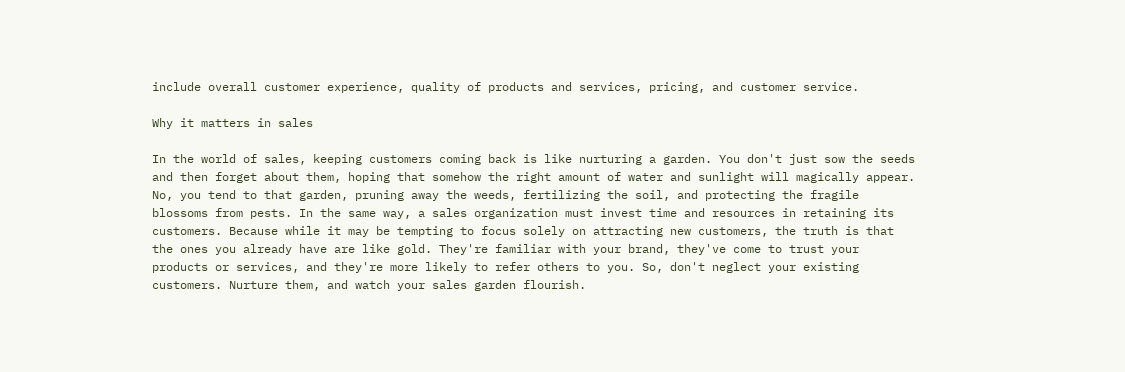include overall customer experience, quality of products and services, pricing, and customer service.

Why it matters in sales

In the world of sales, keeping customers coming back is like nurturing a garden. You don't just sow the seeds and then forget about them, hoping that somehow the right amount of water and sunlight will magically appear. No, you tend to that garden, pruning away the weeds, fertilizing the soil, and protecting the fragile blossoms from pests. In the same way, a sales organization must invest time and resources in retaining its customers. Because while it may be tempting to focus solely on attracting new customers, the truth is that the ones you already have are like gold. They're familiar with your brand, they've come to trust your products or services, and they're more likely to refer others to you. So, don't neglect your existing customers. Nurture them, and watch your sales garden flourish.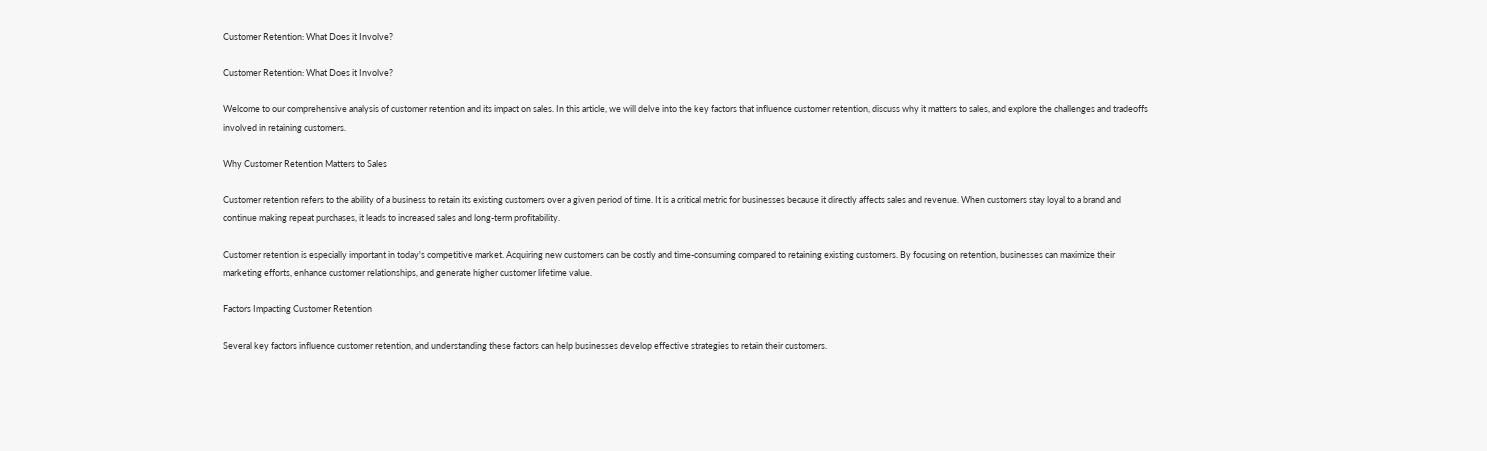Customer Retention: What Does it Involve?

Customer Retention: What Does it Involve?

Welcome to our comprehensive analysis of customer retention and its impact on sales. In this article, we will delve into the key factors that influence customer retention, discuss why it matters to sales, and explore the challenges and tradeoffs involved in retaining customers.

Why Customer Retention Matters to Sales

Customer retention refers to the ability of a business to retain its existing customers over a given period of time. It is a critical metric for businesses because it directly affects sales and revenue. When customers stay loyal to a brand and continue making repeat purchases, it leads to increased sales and long-term profitability.

Customer retention is especially important in today's competitive market. Acquiring new customers can be costly and time-consuming compared to retaining existing customers. By focusing on retention, businesses can maximize their marketing efforts, enhance customer relationships, and generate higher customer lifetime value.

Factors Impacting Customer Retention

Several key factors influence customer retention, and understanding these factors can help businesses develop effective strategies to retain their customers.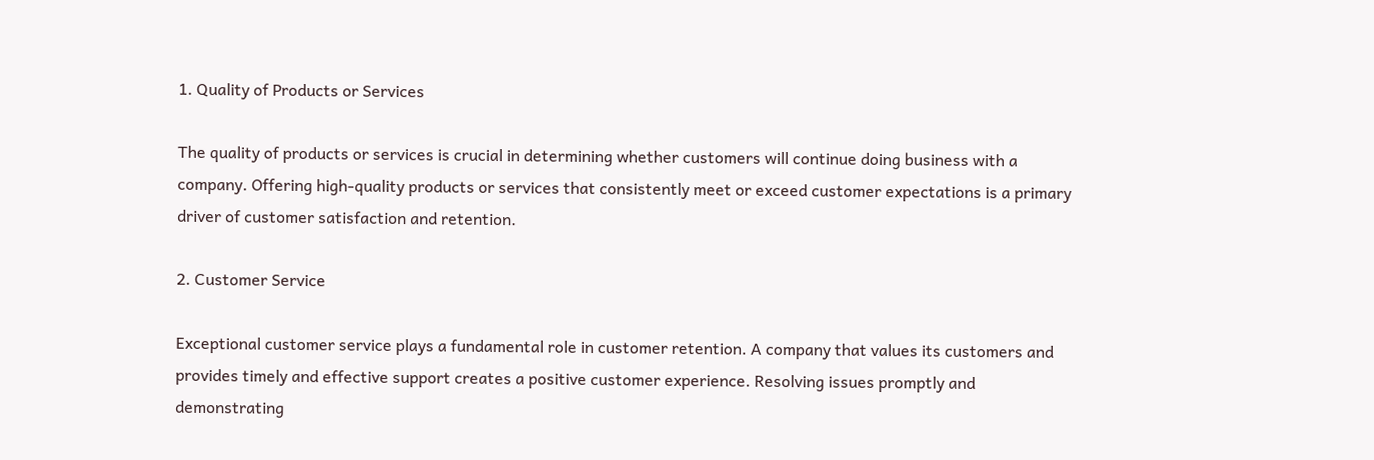1. Quality of Products or Services

The quality of products or services is crucial in determining whether customers will continue doing business with a company. Offering high-quality products or services that consistently meet or exceed customer expectations is a primary driver of customer satisfaction and retention.

2. Customer Service

Exceptional customer service plays a fundamental role in customer retention. A company that values its customers and provides timely and effective support creates a positive customer experience. Resolving issues promptly and demonstrating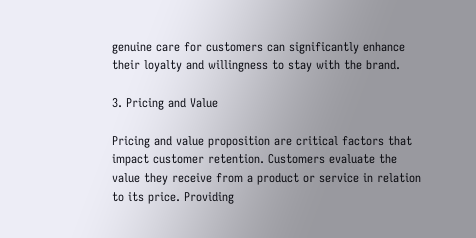genuine care for customers can significantly enhance their loyalty and willingness to stay with the brand.

3. Pricing and Value

Pricing and value proposition are critical factors that impact customer retention. Customers evaluate the value they receive from a product or service in relation to its price. Providing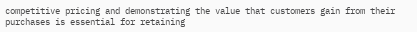competitive pricing and demonstrating the value that customers gain from their purchases is essential for retaining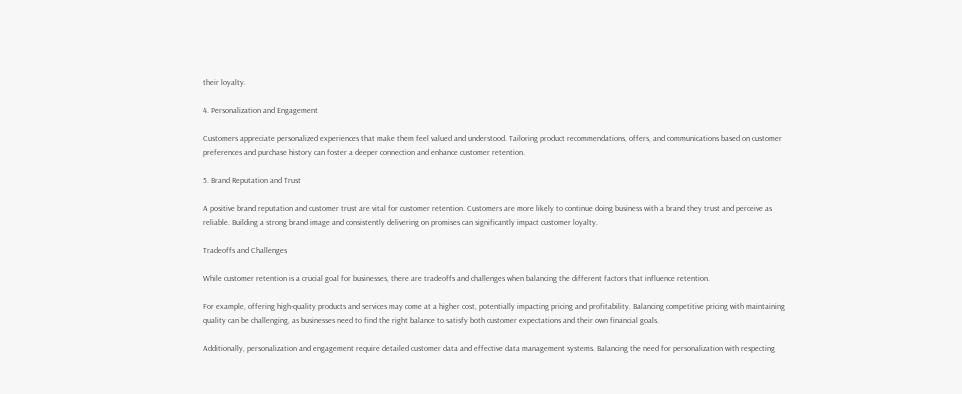their loyalty.

4. Personalization and Engagement

Customers appreciate personalized experiences that make them feel valued and understood. Tailoring product recommendations, offers, and communications based on customer preferences and purchase history can foster a deeper connection and enhance customer retention.

5. Brand Reputation and Trust

A positive brand reputation and customer trust are vital for customer retention. Customers are more likely to continue doing business with a brand they trust and perceive as reliable. Building a strong brand image and consistently delivering on promises can significantly impact customer loyalty.

Tradeoffs and Challenges

While customer retention is a crucial goal for businesses, there are tradeoffs and challenges when balancing the different factors that influence retention.

For example, offering high-quality products and services may come at a higher cost, potentially impacting pricing and profitability. Balancing competitive pricing with maintaining quality can be challenging, as businesses need to find the right balance to satisfy both customer expectations and their own financial goals.

Additionally, personalization and engagement require detailed customer data and effective data management systems. Balancing the need for personalization with respecting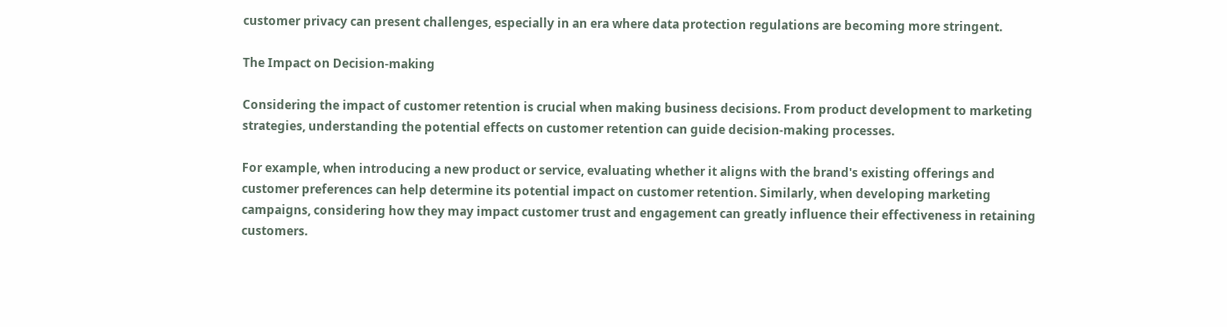customer privacy can present challenges, especially in an era where data protection regulations are becoming more stringent.

The Impact on Decision-making

Considering the impact of customer retention is crucial when making business decisions. From product development to marketing strategies, understanding the potential effects on customer retention can guide decision-making processes.

For example, when introducing a new product or service, evaluating whether it aligns with the brand's existing offerings and customer preferences can help determine its potential impact on customer retention. Similarly, when developing marketing campaigns, considering how they may impact customer trust and engagement can greatly influence their effectiveness in retaining customers.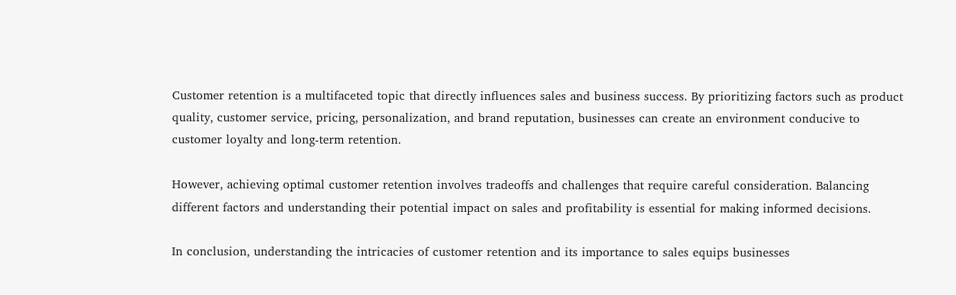Customer retention is a multifaceted topic that directly influences sales and business success. By prioritizing factors such as product quality, customer service, pricing, personalization, and brand reputation, businesses can create an environment conducive to customer loyalty and long-term retention.

However, achieving optimal customer retention involves tradeoffs and challenges that require careful consideration. Balancing different factors and understanding their potential impact on sales and profitability is essential for making informed decisions.

In conclusion, understanding the intricacies of customer retention and its importance to sales equips businesses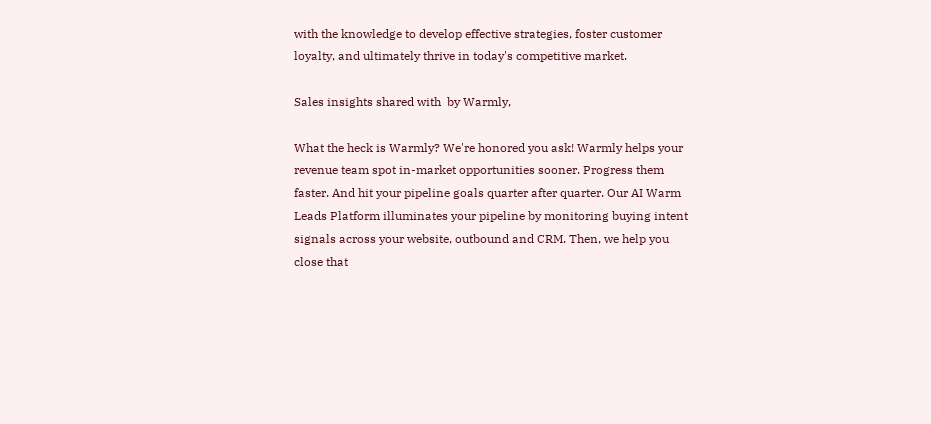with the knowledge to develop effective strategies, foster customer loyalty, and ultimately thrive in today's competitive market.

Sales insights shared with  by Warmly,

What the heck is Warmly? We're honored you ask! Warmly helps your revenue team spot in-market opportunities sooner. Progress them faster. And hit your pipeline goals quarter after quarter. Our AI Warm Leads Platform illuminates your pipeline by monitoring buying intent signals across your website, outbound and CRM. Then, we help you close that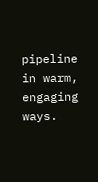pipeline in warm, engaging ways.